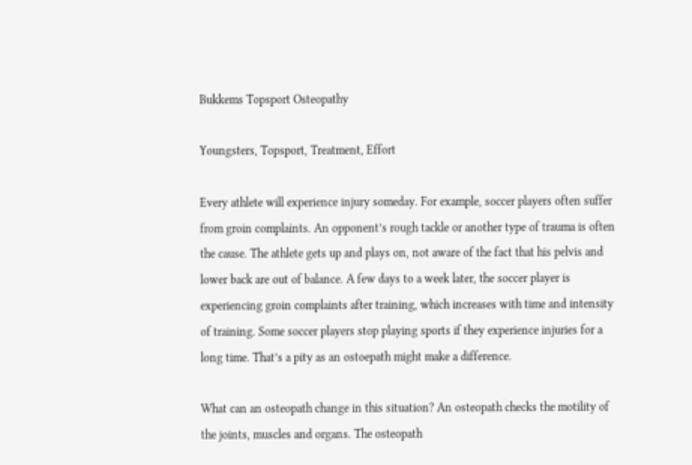Bukkems Topsport Osteopathy

Youngsters, Topsport, Treatment, Effort

Every athlete will experience injury someday. For example, soccer players often suffer from groin complaints. An opponent’s rough tackle or another type of trauma is often the cause. The athlete gets up and plays on, not aware of the fact that his pelvis and lower back are out of balance. A few days to a week later, the soccer player is experiencing groin complaints after training, which increases with time and intensity of training. Some soccer players stop playing sports if they experience injuries for a long time. That’s a pity as an ostoepath might make a difference.

What can an osteopath change in this situation? An osteopath checks the motility of the joints, muscles and organs. The osteopath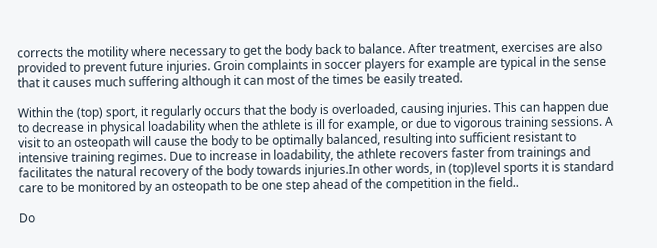corrects the motility where necessary to get the body back to balance. After treatment, exercises are also provided to prevent future injuries. Groin complaints in soccer players for example are typical in the sense that it causes much suffering although it can most of the times be easily treated.

Within the (top) sport, it regularly occurs that the body is overloaded, causing injuries. This can happen due to decrease in physical loadability when the athlete is ill for example, or due to vigorous training sessions. A visit to an osteopath will cause the body to be optimally balanced, resulting into sufficient resistant to intensive training regimes. Due to increase in loadability, the athlete recovers faster from trainings and facilitates the natural recovery of the body towards injuries.In other words, in (top)level sports it is standard care to be monitored by an osteopath to be one step ahead of the competition in the field..

Do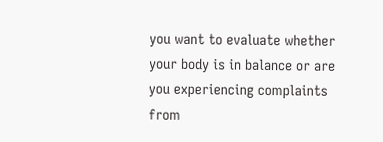you want to evaluate whether your body is in balance or are you experiencing complaints from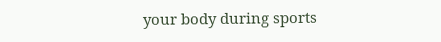your body during sports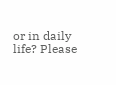or in daily life? Please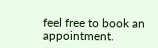feel free to book an appointment.